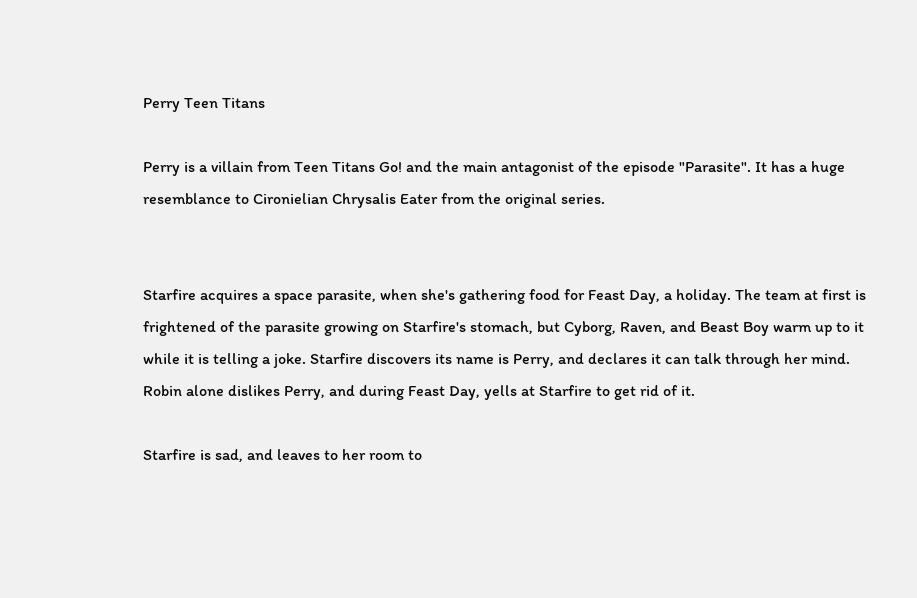Perry Teen Titans

Perry is a villain from Teen Titans Go! and the main antagonist of the episode "Parasite". It has a huge resemblance to Cironielian Chrysalis Eater from the original series.


Starfire acquires a space parasite, when she's gathering food for Feast Day, a holiday. The team at first is frightened of the parasite growing on Starfire's stomach, but Cyborg, Raven, and Beast Boy warm up to it while it is telling a joke. Starfire discovers its name is Perry, and declares it can talk through her mind. Robin alone dislikes Perry, and during Feast Day, yells at Starfire to get rid of it.

Starfire is sad, and leaves to her room to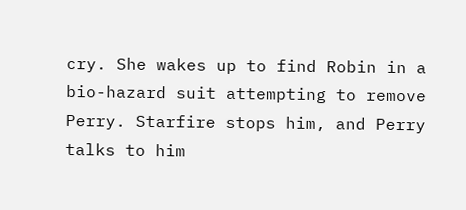cry. She wakes up to find Robin in a bio-hazard suit attempting to remove Perry. Starfire stops him, and Perry talks to him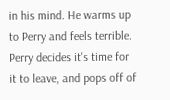in his mind. He warms up to Perry and feels terrible. Perry decides it's time for it to leave, and pops off of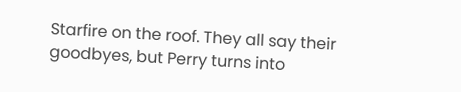Starfire on the roof. They all say their goodbyes, but Perry turns into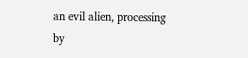an evil alien, processing by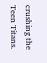crushing the Teen Titans.